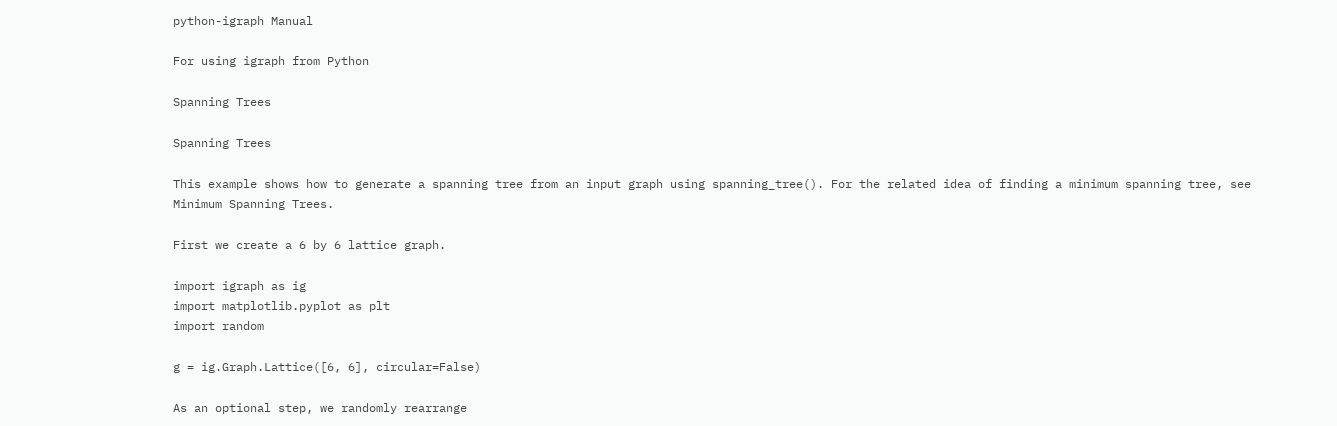python-igraph Manual

For using igraph from Python

Spanning Trees

Spanning Trees

This example shows how to generate a spanning tree from an input graph using spanning_tree(). For the related idea of finding a minimum spanning tree, see Minimum Spanning Trees.

First we create a 6 by 6 lattice graph.

import igraph as ig
import matplotlib.pyplot as plt
import random

g = ig.Graph.Lattice([6, 6], circular=False)

As an optional step, we randomly rearrange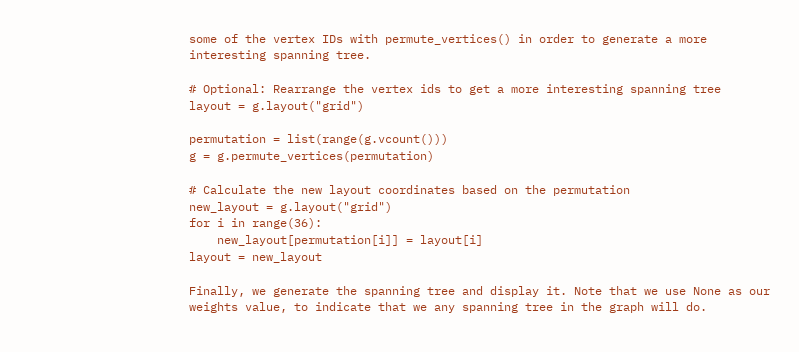some of the vertex IDs with permute_vertices() in order to generate a more interesting spanning tree.

# Optional: Rearrange the vertex ids to get a more interesting spanning tree
layout = g.layout("grid")

permutation = list(range(g.vcount()))
g = g.permute_vertices(permutation)

# Calculate the new layout coordinates based on the permutation
new_layout = g.layout("grid")
for i in range(36):
    new_layout[permutation[i]] = layout[i]
layout = new_layout

Finally, we generate the spanning tree and display it. Note that we use None as our weights value, to indicate that we any spanning tree in the graph will do.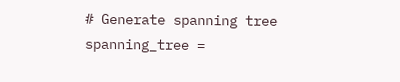# Generate spanning tree
spanning_tree =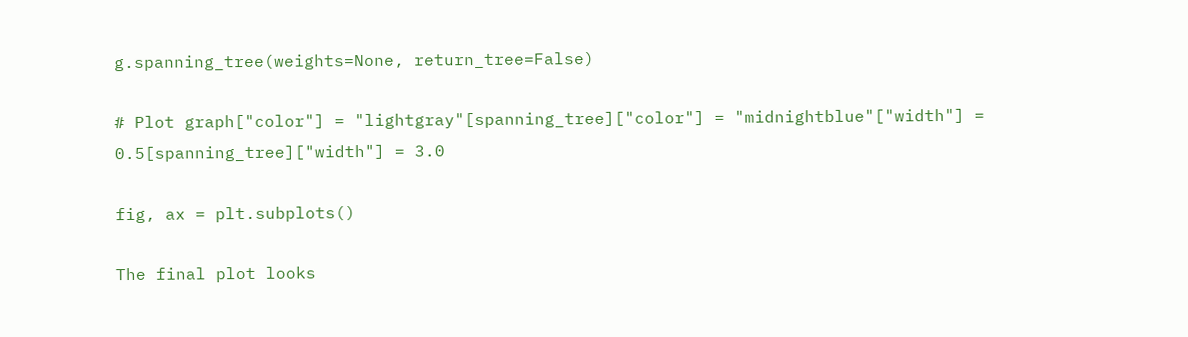g.spanning_tree(weights=None, return_tree=False)

# Plot graph["color"] = "lightgray"[spanning_tree]["color"] = "midnightblue"["width"] = 0.5[spanning_tree]["width"] = 3.0

fig, ax = plt.subplots()

The final plot looks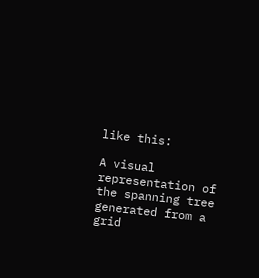like this:

A visual representation of the spanning tree generated from a grid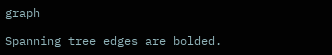graph

Spanning tree edges are bolded.